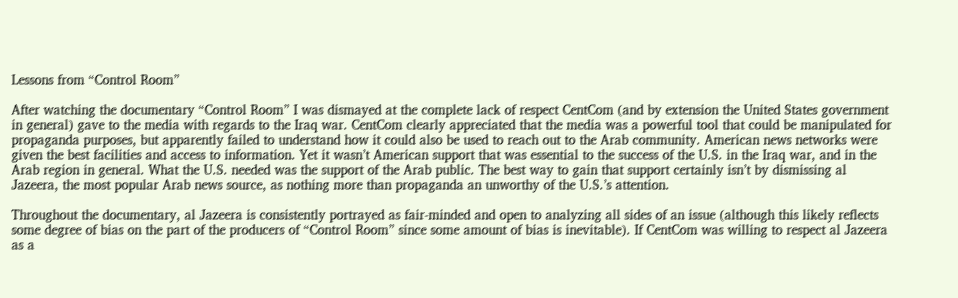Lessons from “Control Room”

After watching the documentary “Control Room” I was dismayed at the complete lack of respect CentCom (and by extension the United States government in general) gave to the media with regards to the Iraq war. CentCom clearly appreciated that the media was a powerful tool that could be manipulated for propaganda purposes, but apparently failed to understand how it could also be used to reach out to the Arab community. American news networks were given the best facilities and access to information. Yet it wasn’t American support that was essential to the success of the U.S. in the Iraq war, and in the Arab region in general. What the U.S. needed was the support of the Arab public. The best way to gain that support certainly isn’t by dismissing al Jazeera, the most popular Arab news source, as nothing more than propaganda an unworthy of the U.S.’s attention.

Throughout the documentary, al Jazeera is consistently portrayed as fair-minded and open to analyzing all sides of an issue (although this likely reflects some degree of bias on the part of the producers of “Control Room” since some amount of bias is inevitable). If CentCom was willing to respect al Jazeera as a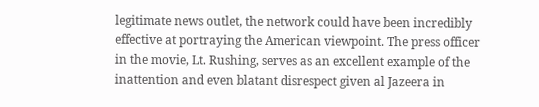legitimate news outlet, the network could have been incredibly effective at portraying the American viewpoint. The press officer in the movie, Lt. Rushing, serves as an excellent example of the inattention and even blatant disrespect given al Jazeera in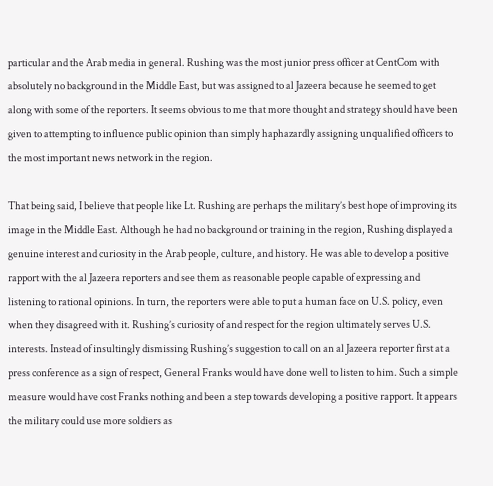particular and the Arab media in general. Rushing was the most junior press officer at CentCom with absolutely no background in the Middle East, but was assigned to al Jazeera because he seemed to get along with some of the reporters. It seems obvious to me that more thought and strategy should have been given to attempting to influence public opinion than simply haphazardly assigning unqualified officers to the most important news network in the region.

That being said, I believe that people like Lt. Rushing are perhaps the military’s best hope of improving its image in the Middle East. Although he had no background or training in the region, Rushing displayed a genuine interest and curiosity in the Arab people, culture, and history. He was able to develop a positive rapport with the al Jazeera reporters and see them as reasonable people capable of expressing and listening to rational opinions. In turn, the reporters were able to put a human face on U.S. policy, even when they disagreed with it. Rushing’s curiosity of and respect for the region ultimately serves U.S. interests. Instead of insultingly dismissing Rushing’s suggestion to call on an al Jazeera reporter first at a press conference as a sign of respect, General Franks would have done well to listen to him. Such a simple measure would have cost Franks nothing and been a step towards developing a positive rapport. It appears the military could use more soldiers as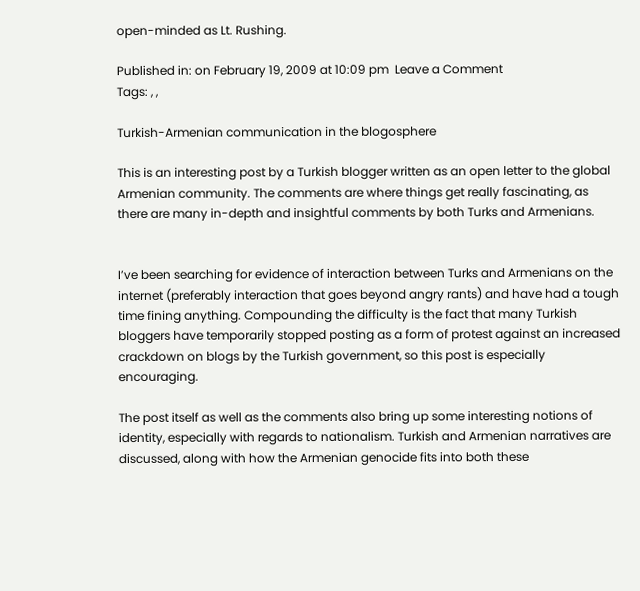open-minded as Lt. Rushing.

Published in: on February 19, 2009 at 10:09 pm  Leave a Comment
Tags: , ,

Turkish-Armenian communication in the blogosphere

This is an interesting post by a Turkish blogger written as an open letter to the global Armenian community. The comments are where things get really fascinating, as there are many in-depth and insightful comments by both Turks and Armenians.


I’ve been searching for evidence of interaction between Turks and Armenians on the internet (preferably interaction that goes beyond angry rants) and have had a tough time fining anything. Compounding the difficulty is the fact that many Turkish bloggers have temporarily stopped posting as a form of protest against an increased crackdown on blogs by the Turkish government, so this post is especially encouraging.

The post itself as well as the comments also bring up some interesting notions of identity, especially with regards to nationalism. Turkish and Armenian narratives are discussed, along with how the Armenian genocide fits into both these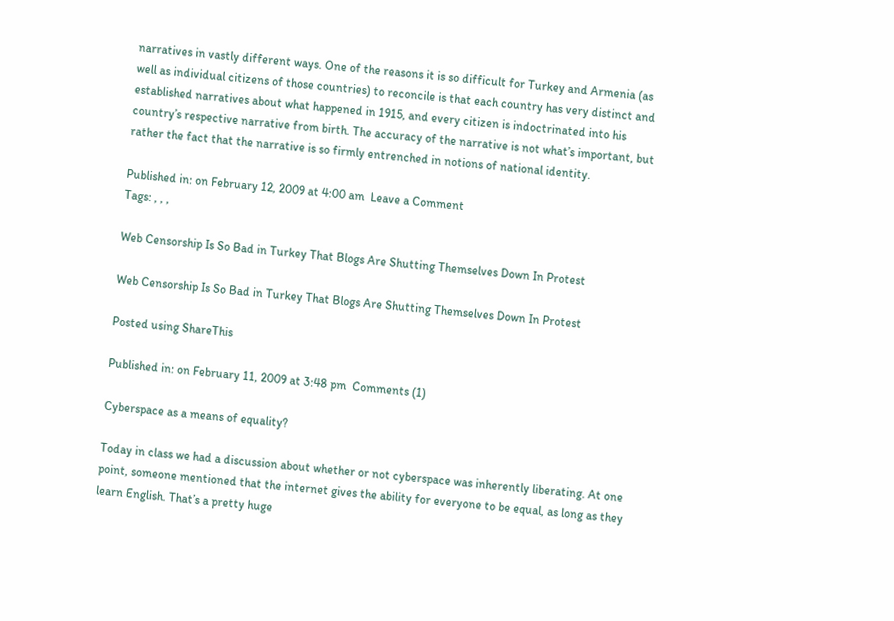narratives in vastly different ways. One of the reasons it is so difficult for Turkey and Armenia (as well as individual citizens of those countries) to reconcile is that each country has very distinct and established narratives about what happened in 1915, and every citizen is indoctrinated into his country’s respective narrative from birth. The accuracy of the narrative is not what’s important, but rather the fact that the narrative is so firmly entrenched in notions of national identity.

Published in: on February 12, 2009 at 4:00 am  Leave a Comment
Tags: , , ,

Web Censorship Is So Bad in Turkey That Blogs Are Shutting Themselves Down In Protest

Web Censorship Is So Bad in Turkey That Blogs Are Shutting Themselves Down In Protest

Posted using ShareThis

Published in: on February 11, 2009 at 3:48 pm  Comments (1)

Cyberspace as a means of equality?

Today in class we had a discussion about whether or not cyberspace was inherently liberating. At one point, someone mentioned that the internet gives the ability for everyone to be equal, as long as they learn English. That’s a pretty huge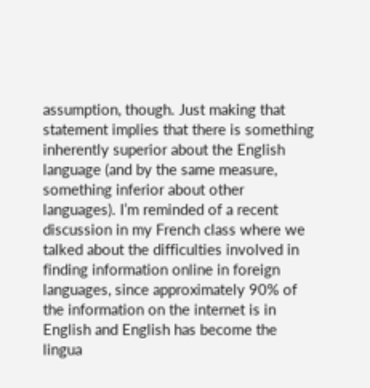assumption, though. Just making that statement implies that there is something inherently superior about the English language (and by the same measure, something inferior about other languages). I’m reminded of a recent discussion in my French class where we talked about the difficulties involved in finding information online in foreign languages, since approximately 90% of the information on the internet is in English and English has become the lingua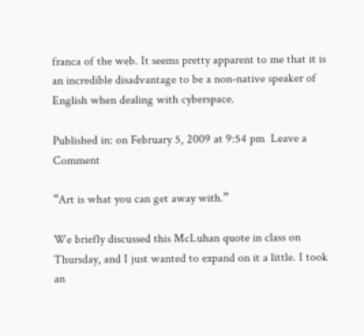franca of the web. It seems pretty apparent to me that it is an incredible disadvantage to be a non-native speaker of English when dealing with cyberspace.

Published in: on February 5, 2009 at 9:54 pm  Leave a Comment

“Art is what you can get away with.”

We briefly discussed this McLuhan quote in class on Thursday, and I just wanted to expand on it a little. I took an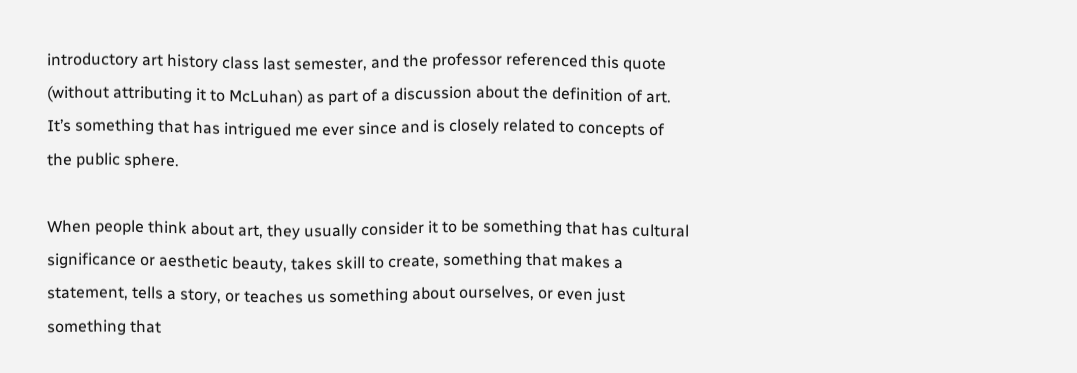introductory art history class last semester, and the professor referenced this quote (without attributing it to McLuhan) as part of a discussion about the definition of art. It’s something that has intrigued me ever since and is closely related to concepts of the public sphere.

When people think about art, they usually consider it to be something that has cultural significance or aesthetic beauty, takes skill to create, something that makes a statement, tells a story, or teaches us something about ourselves, or even just something that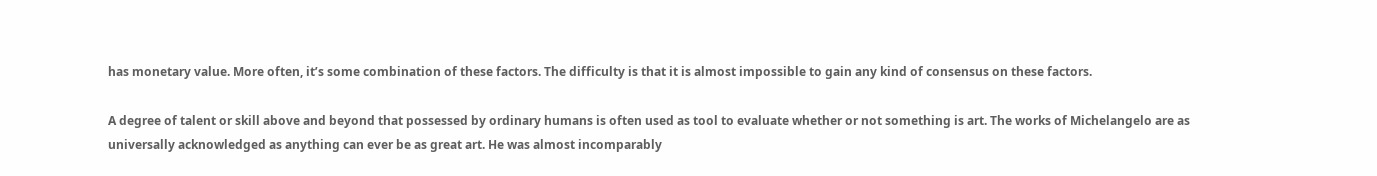has monetary value. More often, it’s some combination of these factors. The difficulty is that it is almost impossible to gain any kind of consensus on these factors.

A degree of talent or skill above and beyond that possessed by ordinary humans is often used as tool to evaluate whether or not something is art. The works of Michelangelo are as universally acknowledged as anything can ever be as great art. He was almost incomparably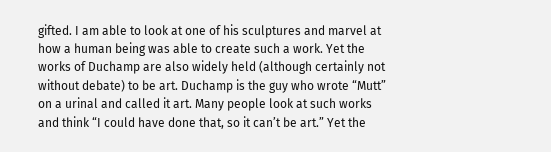gifted. I am able to look at one of his sculptures and marvel at how a human being was able to create such a work. Yet the works of Duchamp are also widely held (although certainly not without debate) to be art. Duchamp is the guy who wrote “Mutt” on a urinal and called it art. Many people look at such works and think “I could have done that, so it can’t be art.” Yet the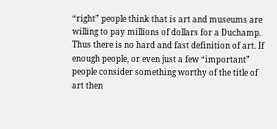“right” people think that is art and museums are willing to pay millions of dollars for a Duchamp. Thus there is no hard and fast definition of art. If enough people, or even just a few “important” people consider something worthy of the title of art then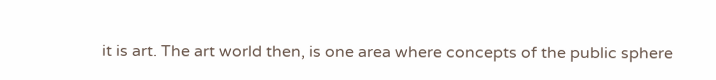it is art. The art world then, is one area where concepts of the public sphere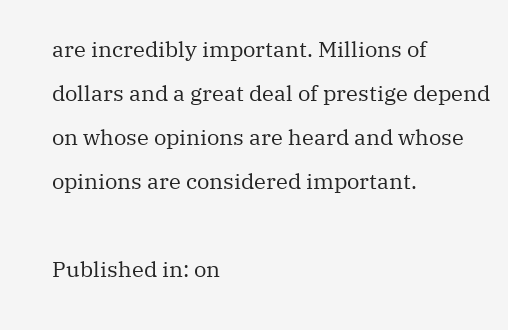are incredibly important. Millions of dollars and a great deal of prestige depend on whose opinions are heard and whose opinions are considered important.

Published in: on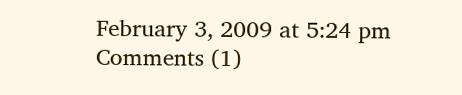February 3, 2009 at 5:24 pm  Comments (1)